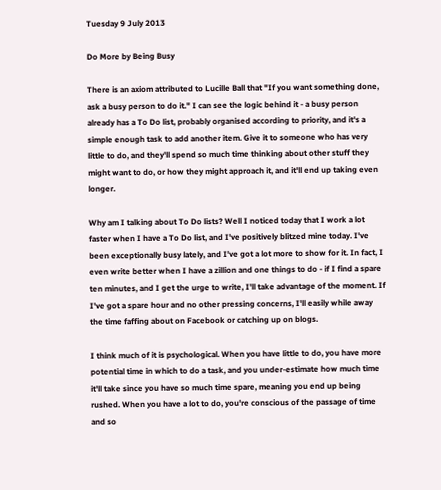Tuesday 9 July 2013

Do More by Being Busy

There is an axiom attributed to Lucille Ball that "If you want something done, ask a busy person to do it." I can see the logic behind it - a busy person already has a To Do list, probably organised according to priority, and it's a simple enough task to add another item. Give it to someone who has very little to do, and they'll spend so much time thinking about other stuff they might want to do, or how they might approach it, and it'll end up taking even longer.

Why am I talking about To Do lists? Well I noticed today that I work a lot faster when I have a To Do list, and I've positively blitzed mine today. I've been exceptionally busy lately, and I've got a lot more to show for it. In fact, I even write better when I have a zillion and one things to do - if I find a spare ten minutes, and I get the urge to write, I'll take advantage of the moment. If I've got a spare hour and no other pressing concerns, I'll easily while away the time faffing about on Facebook or catching up on blogs.

I think much of it is psychological. When you have little to do, you have more potential time in which to do a task, and you under-estimate how much time it'll take since you have so much time spare, meaning you end up being rushed. When you have a lot to do, you're conscious of the passage of time and so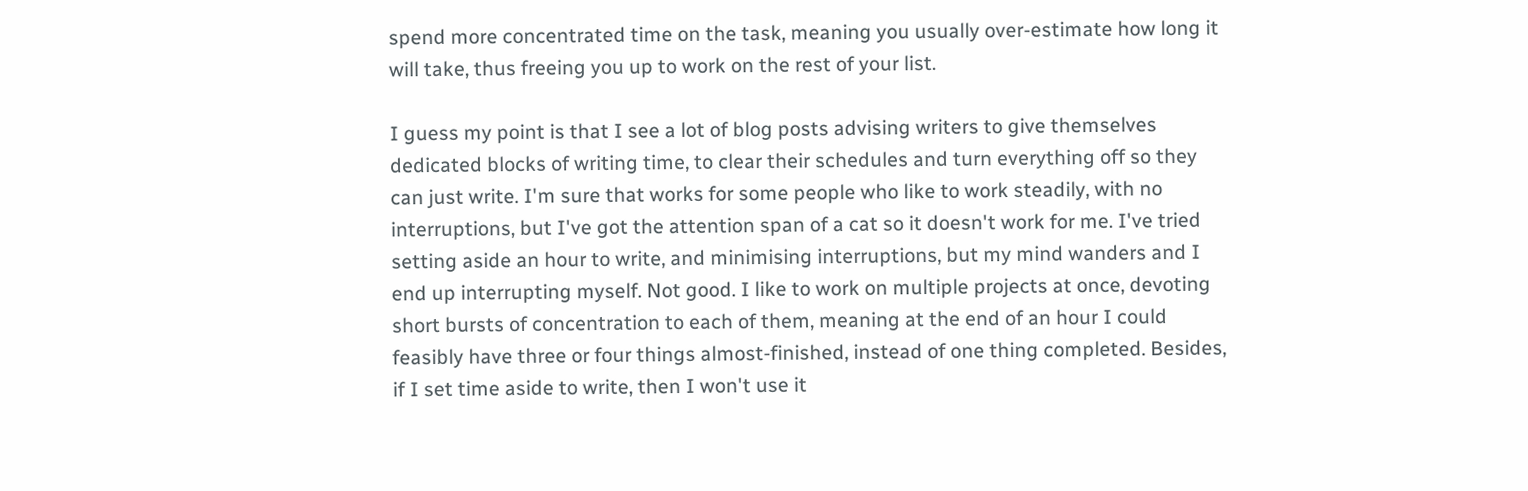spend more concentrated time on the task, meaning you usually over-estimate how long it will take, thus freeing you up to work on the rest of your list.

I guess my point is that I see a lot of blog posts advising writers to give themselves dedicated blocks of writing time, to clear their schedules and turn everything off so they can just write. I'm sure that works for some people who like to work steadily, with no interruptions, but I've got the attention span of a cat so it doesn't work for me. I've tried setting aside an hour to write, and minimising interruptions, but my mind wanders and I end up interrupting myself. Not good. I like to work on multiple projects at once, devoting short bursts of concentration to each of them, meaning at the end of an hour I could feasibly have three or four things almost-finished, instead of one thing completed. Besides, if I set time aside to write, then I won't use it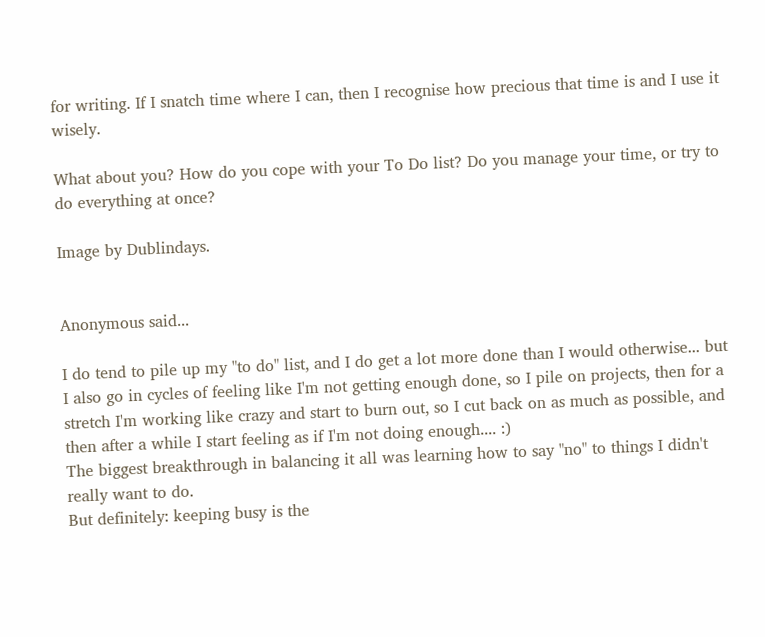for writing. If I snatch time where I can, then I recognise how precious that time is and I use it wisely.

What about you? How do you cope with your To Do list? Do you manage your time, or try to do everything at once?

Image by Dublindays.


Anonymous said...

I do tend to pile up my "to do" list, and I do get a lot more done than I would otherwise... but I also go in cycles of feeling like I'm not getting enough done, so I pile on projects, then for a stretch I'm working like crazy and start to burn out, so I cut back on as much as possible, and then after a while I start feeling as if I'm not doing enough.... :)
The biggest breakthrough in balancing it all was learning how to say "no" to things I didn't really want to do.
But definitely: keeping busy is the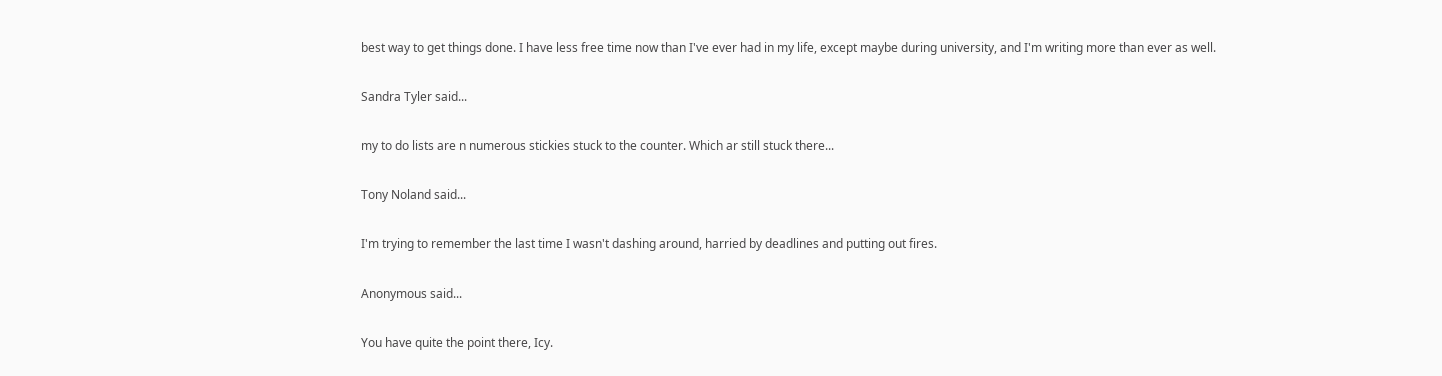best way to get things done. I have less free time now than I've ever had in my life, except maybe during university, and I'm writing more than ever as well.

Sandra Tyler said...

my to do lists are n numerous stickies stuck to the counter. Which ar still stuck there...

Tony Noland said...

I'm trying to remember the last time I wasn't dashing around, harried by deadlines and putting out fires.

Anonymous said...

You have quite the point there, Icy.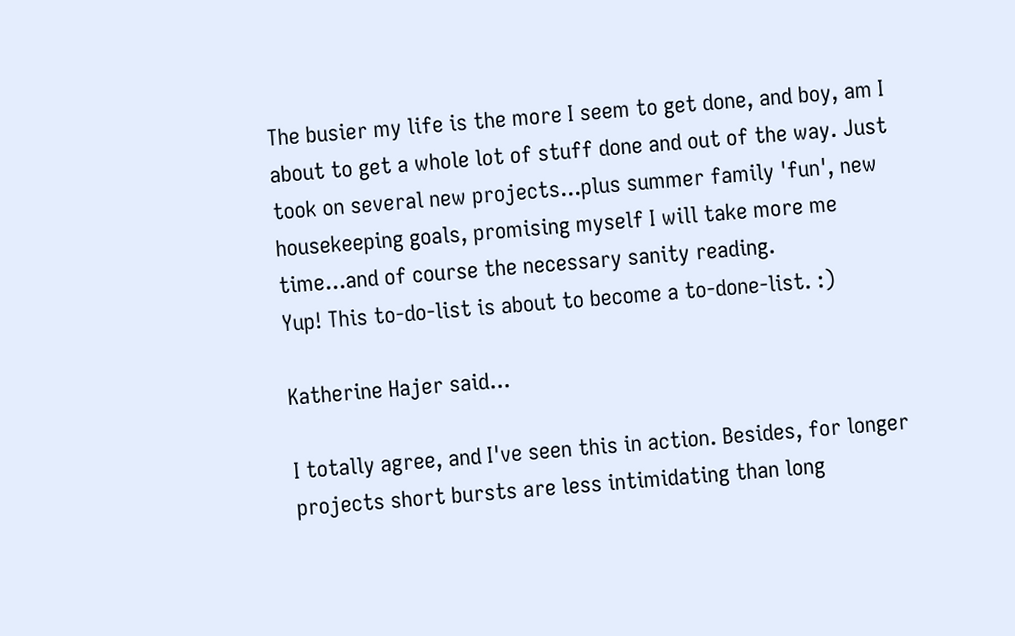The busier my life is the more I seem to get done, and boy, am I about to get a whole lot of stuff done and out of the way. Just took on several new projects...plus summer family 'fun', new housekeeping goals, promising myself I will take more me time...and of course the necessary sanity reading.
Yup! This to-do-list is about to become a to-done-list. :)

Katherine Hajer said...

I totally agree, and I've seen this in action. Besides, for longer projects short bursts are less intimidating than long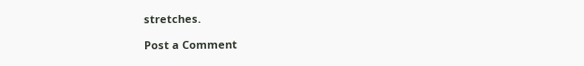stretches.

Post a Comment